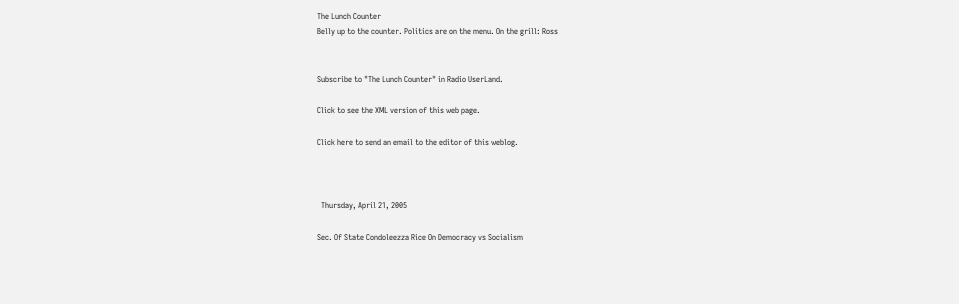The Lunch Counter
Belly up to the counter. Politics are on the menu. On the grill: Ross


Subscribe to "The Lunch Counter" in Radio UserLand.

Click to see the XML version of this web page.

Click here to send an email to the editor of this weblog.



  Thursday, April 21, 2005

Sec. Of State Condoleezza Rice On Democracy vs Socialism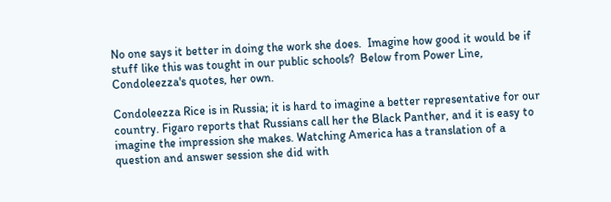No one says it better in doing the work she does.  Imagine how good it would be if stuff like this was tought in our public schools?  Below from Power Line, Condoleezza's quotes, her own.

Condoleezza Rice is in Russia; it is hard to imagine a better representative for our country. Figaro reports that Russians call her the Black Panther, and it is easy to imagine the impression she makes. Watching America has a translation of a question and answer session she did with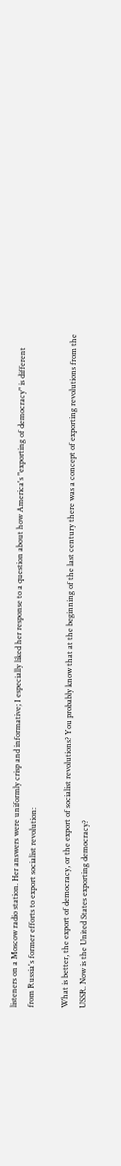listeners on a Moscow radio station. Her answers were uniformly crisp and informative; I especially liked her response to a question about how America's "exporting of democracy" is different from Russia's former efforts to export socialist revolution:

What is better, the export of democracy, or the export of socialist revolutions? You probably know that at the beginning of the last century there was a concept of exporting revolutions from the USSR. Now is the United States exporting democracy?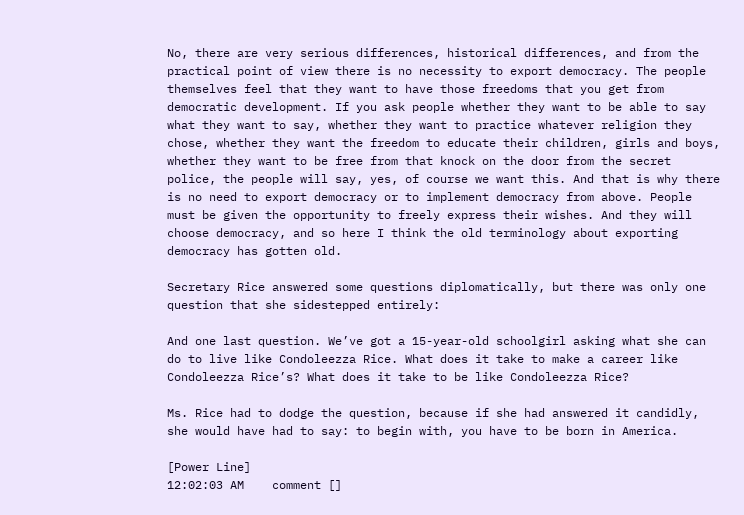No, there are very serious differences, historical differences, and from the practical point of view there is no necessity to export democracy. The people themselves feel that they want to have those freedoms that you get from democratic development. If you ask people whether they want to be able to say what they want to say, whether they want to practice whatever religion they chose, whether they want the freedom to educate their children, girls and boys, whether they want to be free from that knock on the door from the secret police, the people will say, yes, of course we want this. And that is why there is no need to export democracy or to implement democracy from above. People must be given the opportunity to freely express their wishes. And they will choose democracy, and so here I think the old terminology about exporting democracy has gotten old.

Secretary Rice answered some questions diplomatically, but there was only one question that she sidestepped entirely:

And one last question. We’ve got a 15-year-old schoolgirl asking what she can do to live like Condoleezza Rice. What does it take to make a career like Condoleezza Rice’s? What does it take to be like Condoleezza Rice?

Ms. Rice had to dodge the question, because if she had answered it candidly, she would have had to say: to begin with, you have to be born in America.

[Power Line]
12:02:03 AM    comment []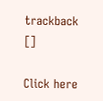trackback []

Click here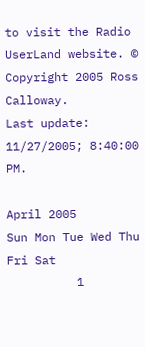to visit the Radio UserLand website. © Copyright 2005 Ross Calloway.
Last update: 11/27/2005; 8:40:00 PM.

April 2005
Sun Mon Tue Wed Thu Fri Sat
          1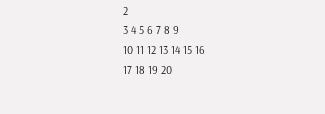2
3 4 5 6 7 8 9
10 11 12 13 14 15 16
17 18 19 20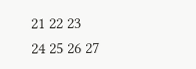21 22 23
24 25 26 27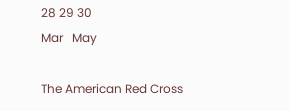28 29 30
Mar   May

The American Red Cross